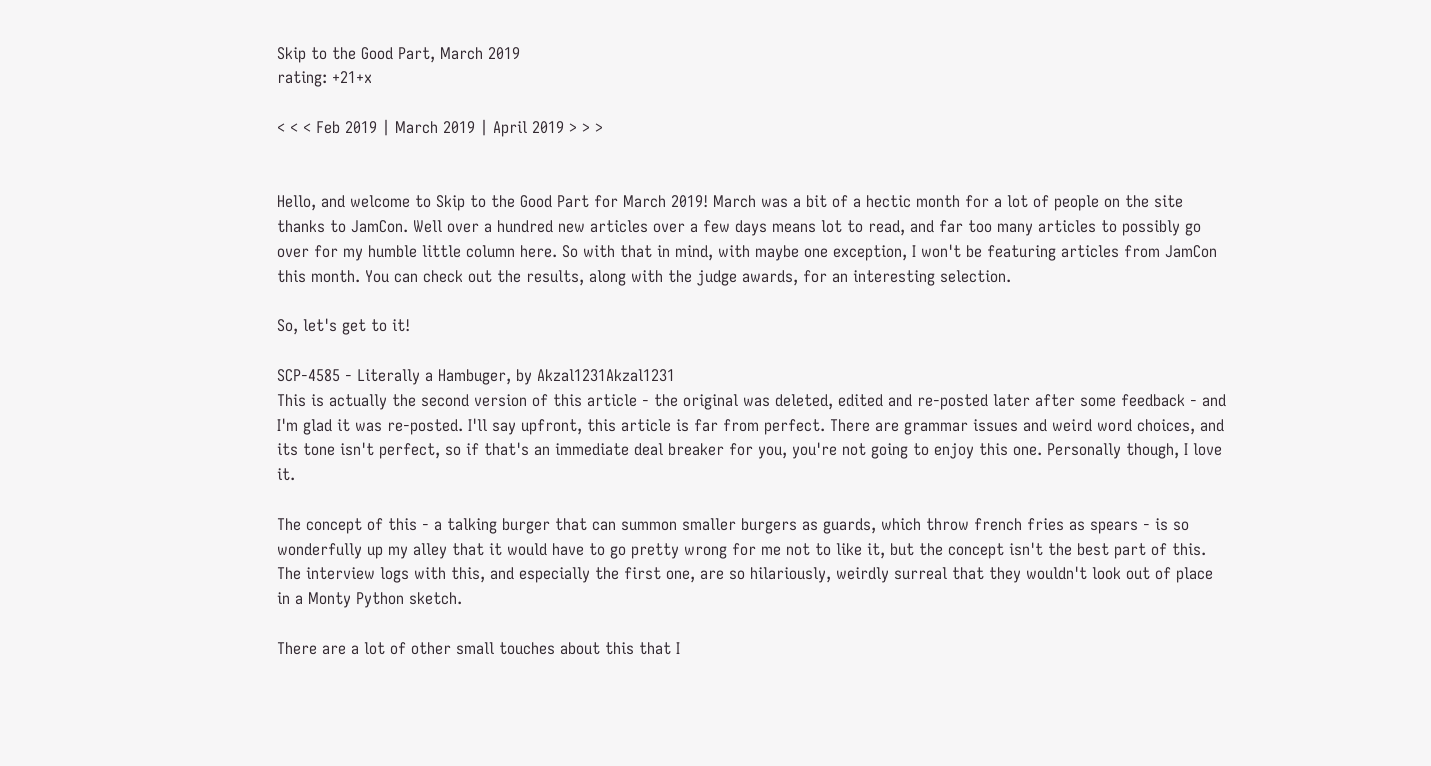Skip to the Good Part, March 2019
rating: +21+x

< < < Feb 2019 | March 2019 | April 2019 > > >


Hello, and welcome to Skip to the Good Part for March 2019! March was a bit of a hectic month for a lot of people on the site thanks to JamCon. Well over a hundred new articles over a few days means lot to read, and far too many articles to possibly go over for my humble little column here. So with that in mind, with maybe one exception, I won't be featuring articles from JamCon this month. You can check out the results, along with the judge awards, for an interesting selection.

So, let's get to it!

SCP-4585 - Literally a Hambuger, by Akzal1231Akzal1231
This is actually the second version of this article - the original was deleted, edited and re-posted later after some feedback - and I'm glad it was re-posted. I'll say upfront, this article is far from perfect. There are grammar issues and weird word choices, and its tone isn't perfect, so if that's an immediate deal breaker for you, you're not going to enjoy this one. Personally though, I love it.

The concept of this - a talking burger that can summon smaller burgers as guards, which throw french fries as spears - is so wonderfully up my alley that it would have to go pretty wrong for me not to like it, but the concept isn't the best part of this. The interview logs with this, and especially the first one, are so hilariously, weirdly surreal that they wouldn't look out of place in a Monty Python sketch.

There are a lot of other small touches about this that I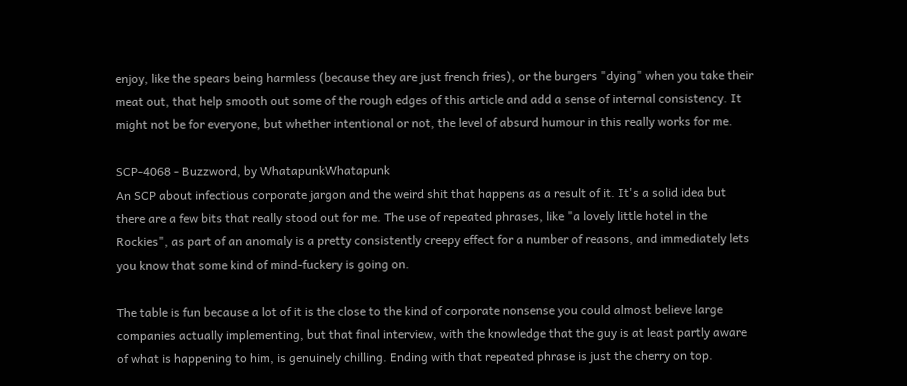enjoy, like the spears being harmless (because they are just french fries), or the burgers "dying" when you take their meat out, that help smooth out some of the rough edges of this article and add a sense of internal consistency. It might not be for everyone, but whether intentional or not, the level of absurd humour in this really works for me.

SCP-4068 - Buzzword, by WhatapunkWhatapunk
An SCP about infectious corporate jargon and the weird shit that happens as a result of it. It's a solid idea but there are a few bits that really stood out for me. The use of repeated phrases, like "a lovely little hotel in the Rockies", as part of an anomaly is a pretty consistently creepy effect for a number of reasons, and immediately lets you know that some kind of mind-fuckery is going on.

The table is fun because a lot of it is the close to the kind of corporate nonsense you could almost believe large companies actually implementing, but that final interview, with the knowledge that the guy is at least partly aware of what is happening to him, is genuinely chilling. Ending with that repeated phrase is just the cherry on top.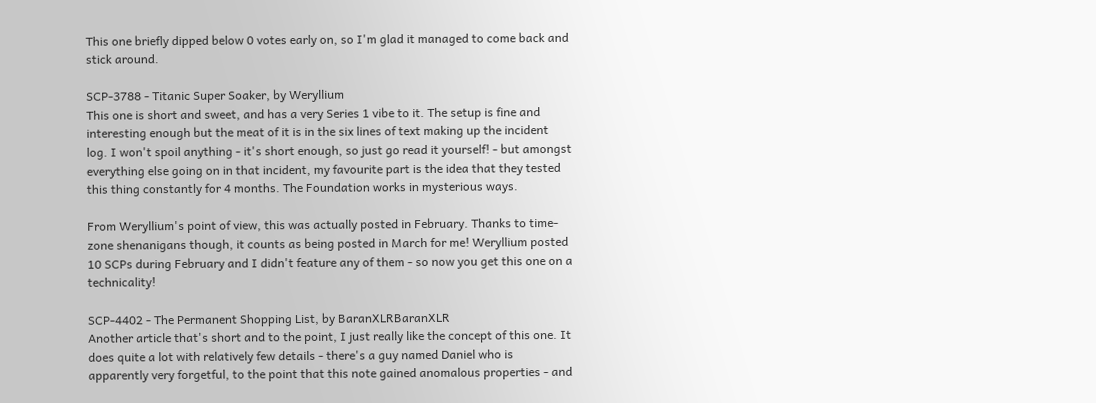This one briefly dipped below 0 votes early on, so I'm glad it managed to come back and stick around.

SCP-3788 - Titanic Super Soaker, by Weryllium
This one is short and sweet, and has a very Series 1 vibe to it. The setup is fine and interesting enough but the meat of it is in the six lines of text making up the incident log. I won't spoil anything - it's short enough, so just go read it yourself! - but amongst everything else going on in that incident, my favourite part is the idea that they tested this thing constantly for 4 months. The Foundation works in mysterious ways.

From Weryllium's point of view, this was actually posted in February. Thanks to time-zone shenanigans though, it counts as being posted in March for me! Weryllium posted 10 SCPs during February and I didn't feature any of them - so now you get this one on a technicality!

SCP-4402 - The Permanent Shopping List, by BaranXLRBaranXLR
Another article that's short and to the point, I just really like the concept of this one. It does quite a lot with relatively few details - there's a guy named Daniel who is apparently very forgetful, to the point that this note gained anomalous properties - and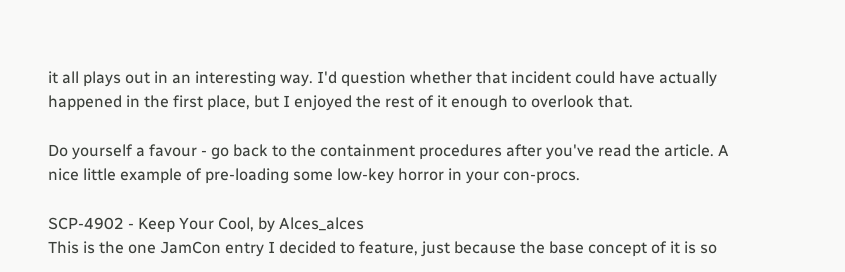it all plays out in an interesting way. I'd question whether that incident could have actually happened in the first place, but I enjoyed the rest of it enough to overlook that.

Do yourself a favour - go back to the containment procedures after you've read the article. A nice little example of pre-loading some low-key horror in your con-procs.

SCP-4902 - Keep Your Cool, by Alces_alces
This is the one JamCon entry I decided to feature, just because the base concept of it is so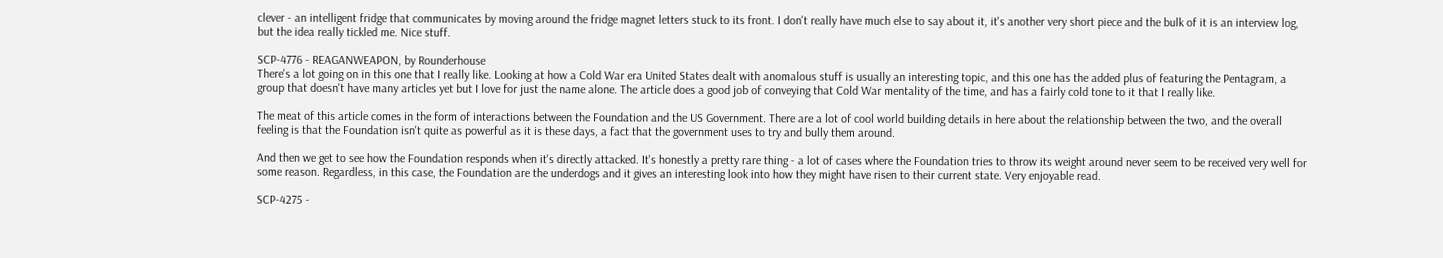clever - an intelligent fridge that communicates by moving around the fridge magnet letters stuck to its front. I don't really have much else to say about it, it's another very short piece and the bulk of it is an interview log, but the idea really tickled me. Nice stuff.

SCP-4776 - REAGANWEAPON, by Rounderhouse
There's a lot going on in this one that I really like. Looking at how a Cold War era United States dealt with anomalous stuff is usually an interesting topic, and this one has the added plus of featuring the Pentagram, a group that doesn't have many articles yet but I love for just the name alone. The article does a good job of conveying that Cold War mentality of the time, and has a fairly cold tone to it that I really like.

The meat of this article comes in the form of interactions between the Foundation and the US Government. There are a lot of cool world building details in here about the relationship between the two, and the overall feeling is that the Foundation isn't quite as powerful as it is these days, a fact that the government uses to try and bully them around.

And then we get to see how the Foundation responds when it's directly attacked. It's honestly a pretty rare thing - a lot of cases where the Foundation tries to throw its weight around never seem to be received very well for some reason. Regardless, in this case, the Foundation are the underdogs and it gives an interesting look into how they might have risen to their current state. Very enjoyable read.

SCP-4275 -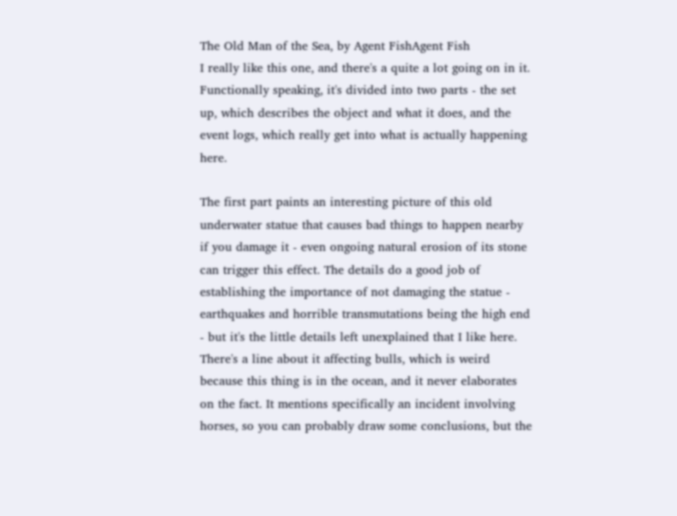The Old Man of the Sea, by Agent FishAgent Fish
I really like this one, and there's a quite a lot going on in it. Functionally speaking, it's divided into two parts - the set up, which describes the object and what it does, and the event logs, which really get into what is actually happening here.

The first part paints an interesting picture of this old underwater statue that causes bad things to happen nearby if you damage it - even ongoing natural erosion of its stone can trigger this effect. The details do a good job of establishing the importance of not damaging the statue - earthquakes and horrible transmutations being the high end - but it's the little details left unexplained that I like here. There's a line about it affecting bulls, which is weird because this thing is in the ocean, and it never elaborates on the fact. It mentions specifically an incident involving horses, so you can probably draw some conclusions, but the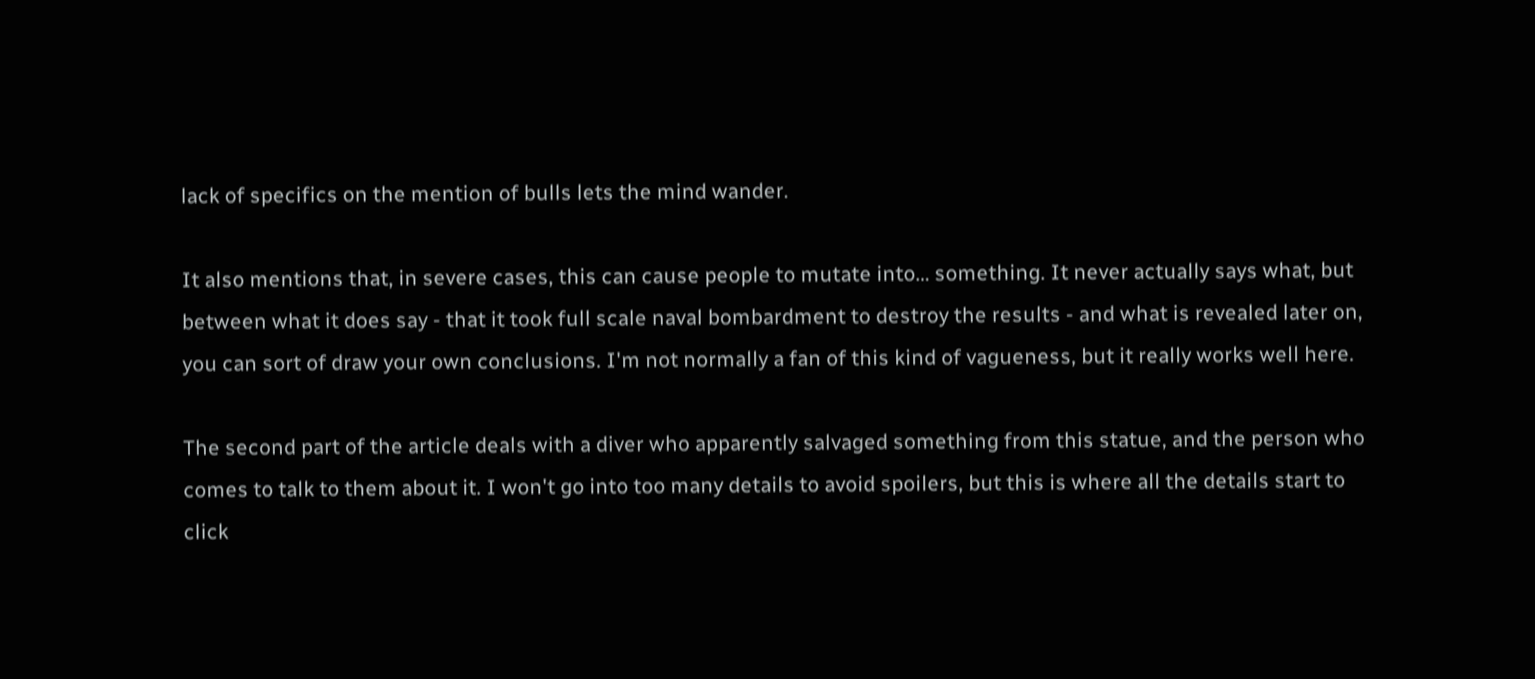lack of specifics on the mention of bulls lets the mind wander.

It also mentions that, in severe cases, this can cause people to mutate into… something. It never actually says what, but between what it does say - that it took full scale naval bombardment to destroy the results - and what is revealed later on, you can sort of draw your own conclusions. I'm not normally a fan of this kind of vagueness, but it really works well here.

The second part of the article deals with a diver who apparently salvaged something from this statue, and the person who comes to talk to them about it. I won't go into too many details to avoid spoilers, but this is where all the details start to click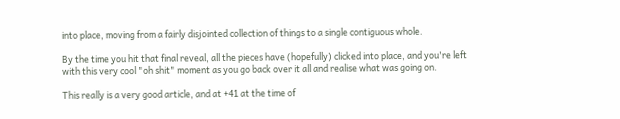into place, moving from a fairly disjointed collection of things to a single contiguous whole.

By the time you hit that final reveal, all the pieces have (hopefully) clicked into place, and you're left with this very cool "oh shit" moment as you go back over it all and realise what was going on.

This really is a very good article, and at +41 at the time of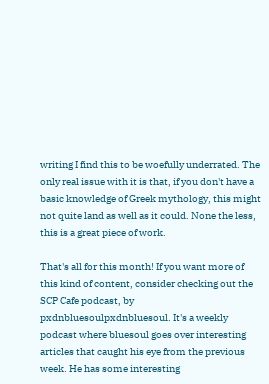writing I find this to be woefully underrated. The only real issue with it is that, if you don't have a basic knowledge of Greek mythology, this might not quite land as well as it could. None the less, this is a great piece of work.

That's all for this month! If you want more of this kind of content, consider checking out the SCP Cafe podcast, by pxdnbluesoulpxdnbluesoul. It's a weekly podcast where bluesoul goes over interesting articles that caught his eye from the previous week. He has some interesting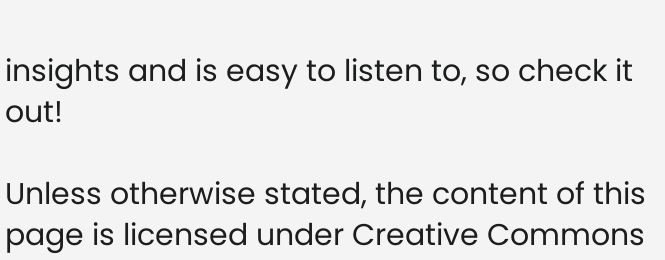insights and is easy to listen to, so check it out!

Unless otherwise stated, the content of this page is licensed under Creative Commons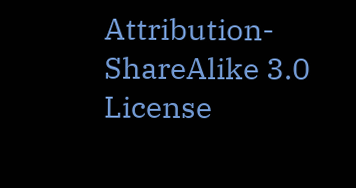Attribution-ShareAlike 3.0 License